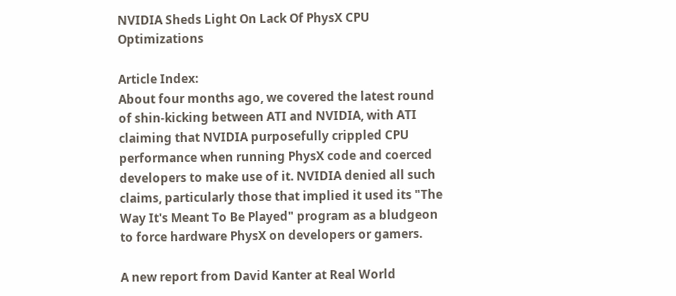NVIDIA Sheds Light On Lack Of PhysX CPU Optimizations

Article Index:
About four months ago, we covered the latest round of shin-kicking between ATI and NVIDIA, with ATI claiming that NVIDIA purposefully crippled CPU performance when running PhysX code and coerced developers to make use of it. NVIDIA denied all such claims, particularly those that implied it used its "The Way It's Meant To Be Played" program as a bludgeon to force hardware PhysX on developers or gamers.

A new report from David Kanter at Real World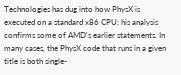Technologies has dug into how PhysX is executed on a standard x86 CPU; his analysis confirms some of AMD's earlier statements. In many cases, the PhysX code that runs in a given title is both single-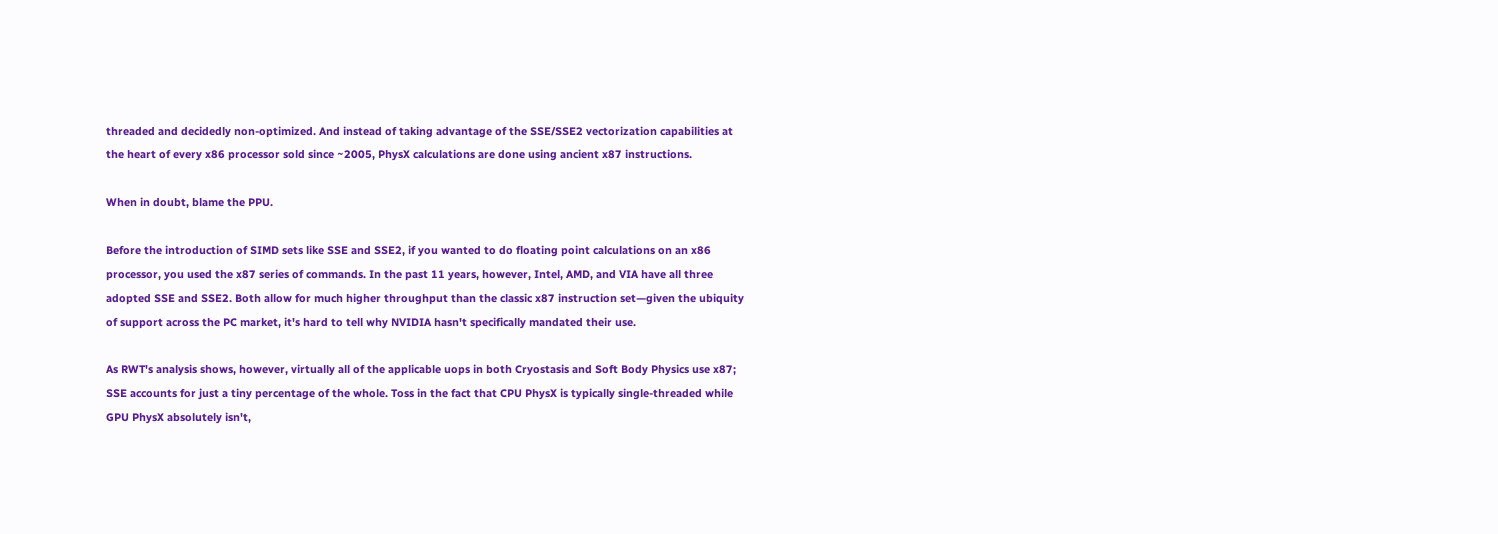threaded and decidedly non-optimized. And instead of taking advantage of the SSE/SSE2 vectorization capabilities at the heart of every x86 processor sold since ~2005, PhysX calculations are done using ancient x87 instructions.

When in doubt, blame the PPU.

Before the introduction of SIMD sets like SSE and SSE2, if you wanted to do floating point calculations on an x86 processor, you used the x87 series of commands. In the past 11 years, however, Intel, AMD, and VIA have all three adopted SSE and SSE2. Both allow for much higher throughput than the classic x87 instruction set—given the ubiquity of support across the PC market, it's hard to tell why NVIDIA hasn't specifically mandated their use.

As RWT's analysis shows, however, virtually all of the applicable uops in both Cryostasis and Soft Body Physics use x87; SSE accounts for just a tiny percentage of the whole. Toss in the fact that CPU PhysX is typically single-threaded while GPU PhysX absolutely isn't,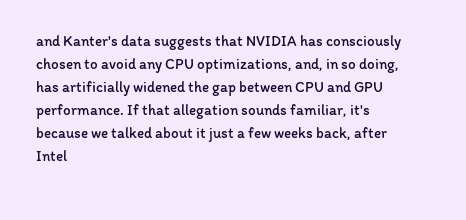and Kanter's data suggests that NVIDIA has consciously chosen to avoid any CPU optimizations, and, in so doing, has artificially widened the gap between CPU and GPU performance. If that allegation sounds familiar, it's because we talked about it just a few weeks back, after Intel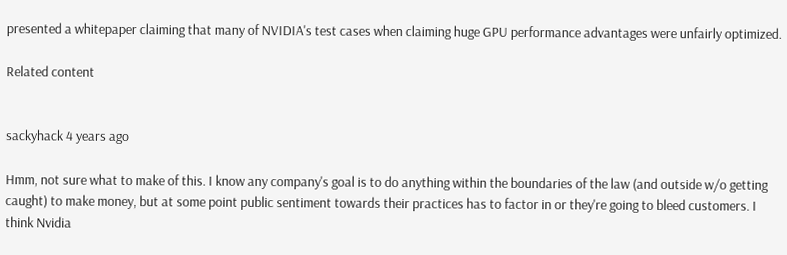presented a whitepaper claiming that many of NVIDIA's test cases when claiming huge GPU performance advantages were unfairly optimized.

Related content


sackyhack 4 years ago

Hmm, not sure what to make of this. I know any company's goal is to do anything within the boundaries of the law (and outside w/o getting caught) to make money, but at some point public sentiment towards their practices has to factor in or they're going to bleed customers. I think Nvidia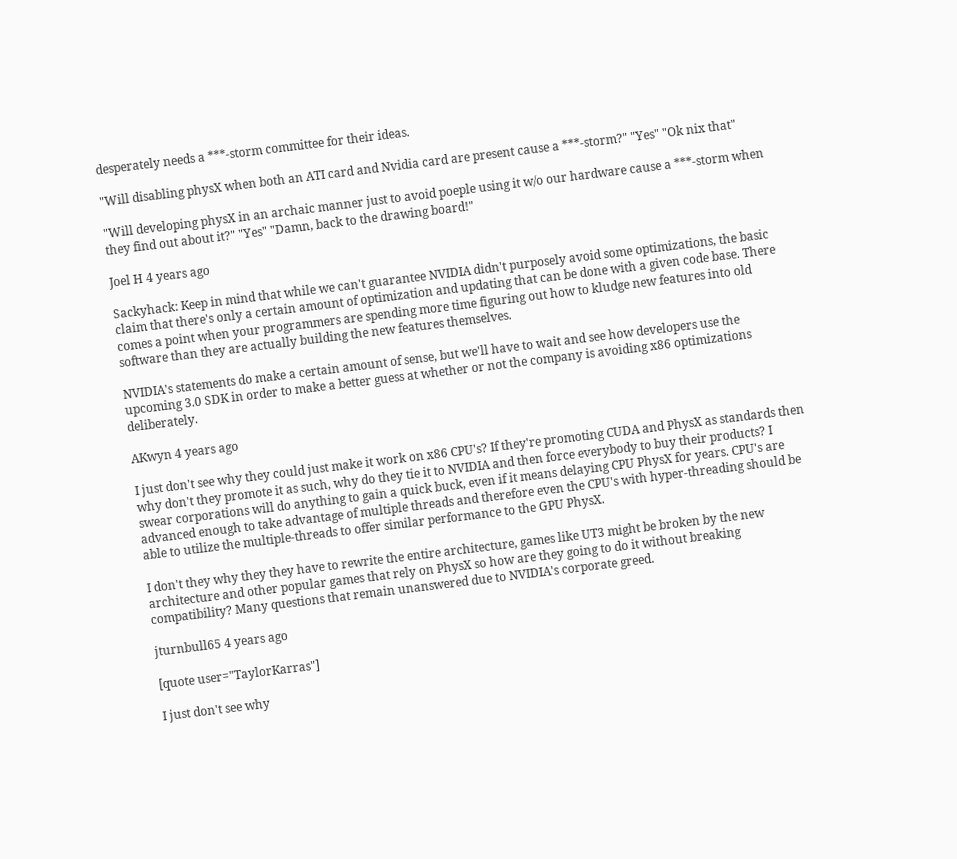desperately needs a ***-storm committee for their ideas.

"Will disabling physX when both an ATI card and Nvidia card are present cause a ***-storm?" "Yes" "Ok nix that"

"Will developing physX in an archaic manner just to avoid poeple using it w/o our hardware cause a ***-storm when they find out about it?" "Yes" "Damn, back to the drawing board!"

Joel H 4 years ago

Sackyhack: Keep in mind that while we can't guarantee NVIDIA didn't purposely avoid some optimizations, the basic claim that there's only a certain amount of optimization and updating that can be done with a given code base. There comes a point when your programmers are spending more time figuring out how to kludge new features into old software than they are actually building the new features themselves.

NVIDIA's statements do make a certain amount of sense, but we'll have to wait and see how developers use the upcoming 3.0 SDK in order to make a better guess at whether or not the company is avoiding x86 optimizations deliberately.

AKwyn 4 years ago

I just don't see why they could just make it work on x86 CPU's? If they're promoting CUDA and PhysX as standards then why don't they promote it as such, why do they tie it to NVIDIA and then force everybody to buy their products? I swear corporations will do anything to gain a quick buck, even if it means delaying CPU PhysX for years. CPU's are advanced enough to take advantage of multiple threads and therefore even the CPU's with hyper-threading should be able to utilize the multiple-threads to offer similar performance to the GPU PhysX.

I don't they why they they have to rewrite the entire architecture, games like UT3 might be broken by the new architecture and other popular games that rely on PhysX so how are they going to do it without breaking compatibility? Many questions that remain unanswered due to NVIDIA's corporate greed.

jturnbull65 4 years ago

[quote user="TaylorKarras"]

I just don't see why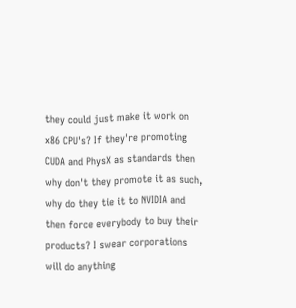they could just make it work on x86 CPU's? If they're promoting CUDA and PhysX as standards then why don't they promote it as such, why do they tie it to NVIDIA and then force everybody to buy their products? I swear corporations will do anything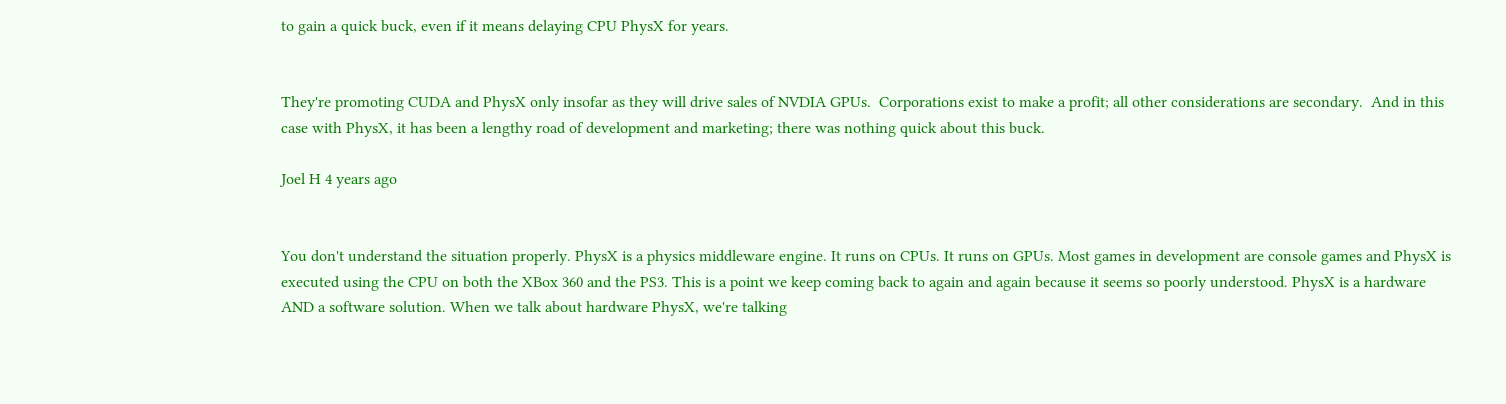to gain a quick buck, even if it means delaying CPU PhysX for years.


They're promoting CUDA and PhysX only insofar as they will drive sales of NVDIA GPUs.  Corporations exist to make a profit; all other considerations are secondary.  And in this case with PhysX, it has been a lengthy road of development and marketing; there was nothing quick about this buck.

Joel H 4 years ago


You don't understand the situation properly. PhysX is a physics middleware engine. It runs on CPUs. It runs on GPUs. Most games in development are console games and PhysX is executed using the CPU on both the XBox 360 and the PS3. This is a point we keep coming back to again and again because it seems so poorly understood. PhysX is a hardware AND a software solution. When we talk about hardware PhysX, we're talking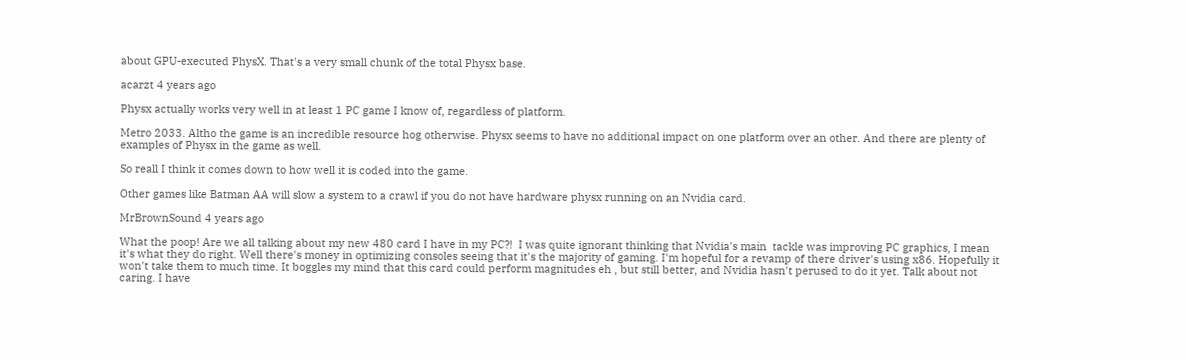about GPU-executed PhysX. That's a very small chunk of the total Physx base.

acarzt 4 years ago

Physx actually works very well in at least 1 PC game I know of, regardless of platform.

Metro 2033. Altho the game is an incredible resource hog otherwise. Physx seems to have no additional impact on one platform over an other. And there are plenty of examples of Physx in the game as well.

So reall I think it comes down to how well it is coded into the game.

Other games like Batman AA will slow a system to a crawl if you do not have hardware physx running on an Nvidia card.

MrBrownSound 4 years ago

What the poop! Are we all talking about my new 480 card I have in my PC?!  I was quite ignorant thinking that Nvidia's main  tackle was improving PC graphics, I mean it's what they do right. Well there's money in optimizing consoles seeing that it's the majority of gaming. I'm hopeful for a revamp of there driver's using x86. Hopefully it won't take them to much time. It boggles my mind that this card could perform magnitudes eh , but still better, and Nvidia hasn't perused to do it yet. Talk about not caring. I have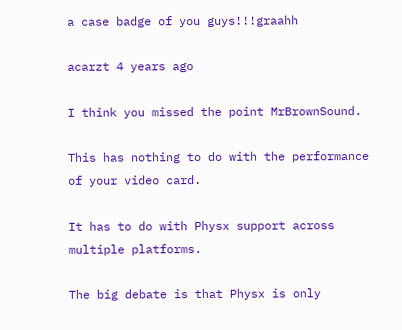a case badge of you guys!!!graahh

acarzt 4 years ago

I think you missed the point MrBrownSound.

This has nothing to do with the performance of your video card.

It has to do with Physx support across multiple platforms.

The big debate is that Physx is only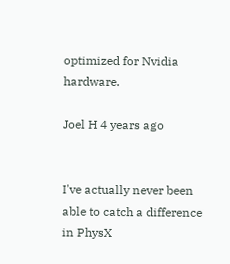optimized for Nvidia hardware.

Joel H 4 years ago


I've actually never been able to catch a difference in PhysX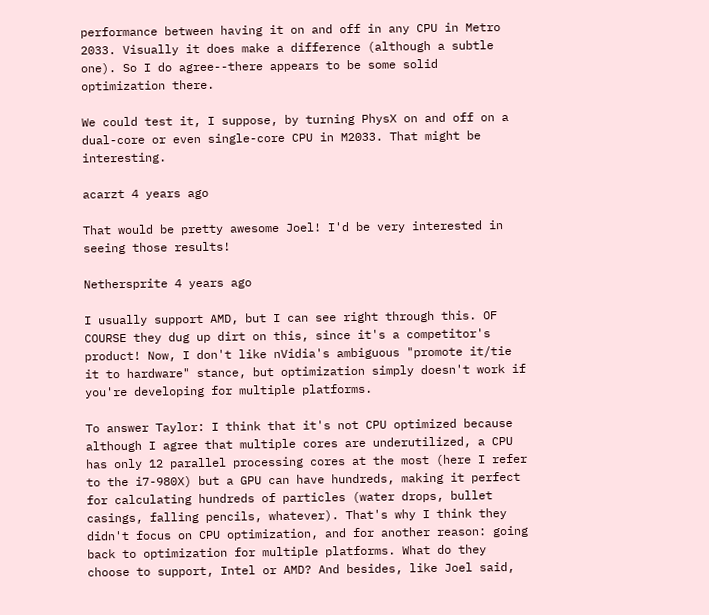performance between having it on and off in any CPU in Metro 2033. Visually it does make a difference (although a subtle one). So I do agree--there appears to be some solid optimization there.

We could test it, I suppose, by turning PhysX on and off on a dual-core or even single-core CPU in M2033. That might be interesting.

acarzt 4 years ago

That would be pretty awesome Joel! I'd be very interested in seeing those results!

Nethersprite 4 years ago

I usually support AMD, but I can see right through this. OF COURSE they dug up dirt on this, since it's a competitor's product! Now, I don't like nVidia's ambiguous "promote it/tie it to hardware" stance, but optimization simply doesn't work if you're developing for multiple platforms.

To answer Taylor: I think that it's not CPU optimized because although I agree that multiple cores are underutilized, a CPU has only 12 parallel processing cores at the most (here I refer to the i7-980X) but a GPU can have hundreds, making it perfect for calculating hundreds of particles (water drops, bullet casings, falling pencils, whatever). That's why I think they didn't focus on CPU optimization, and for another reason: going back to optimization for multiple platforms. What do they choose to support, Intel or AMD? And besides, like Joel said,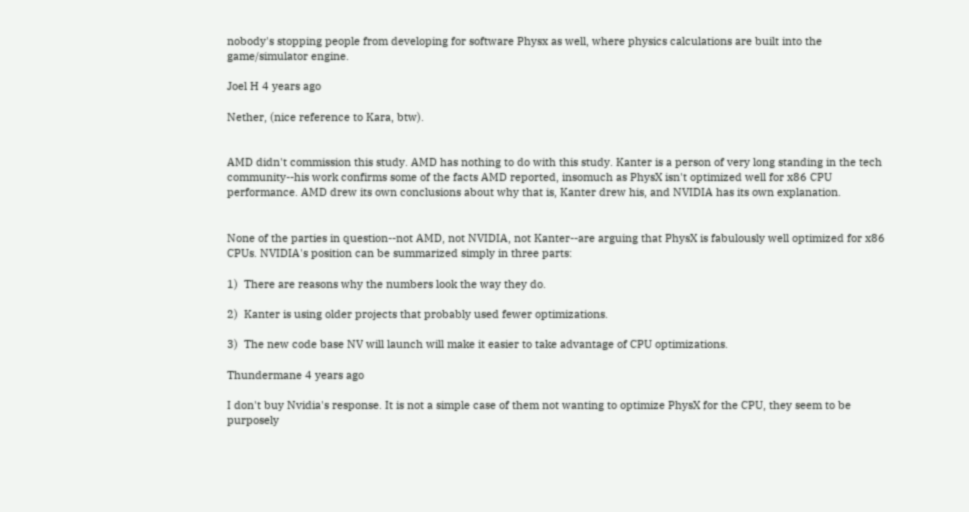nobody's stopping people from developing for software Physx as well, where physics calculations are built into the game/simulator engine.

Joel H 4 years ago

Nether, (nice reference to Kara, btw).


AMD didn't commission this study. AMD has nothing to do with this study. Kanter is a person of very long standing in the tech community--his work confirms some of the facts AMD reported, insomuch as PhysX isn't optimized well for x86 CPU performance. AMD drew its own conclusions about why that is, Kanter drew his, and NVIDIA has its own explanation.


None of the parties in question--not AMD, not NVIDIA, not Kanter--are arguing that PhysX is fabulously well optimized for x86 CPUs. NVIDIA's position can be summarized simply in three parts:

1)  There are reasons why the numbers look the way they do.

2)  Kanter is using older projects that probably used fewer optimizations.

3)  The new code base NV will launch will make it easier to take advantage of CPU optimizations.

Thundermane 4 years ago

I don't buy Nvidia's response. It is not a simple case of them not wanting to optimize PhysX for the CPU, they seem to be purposely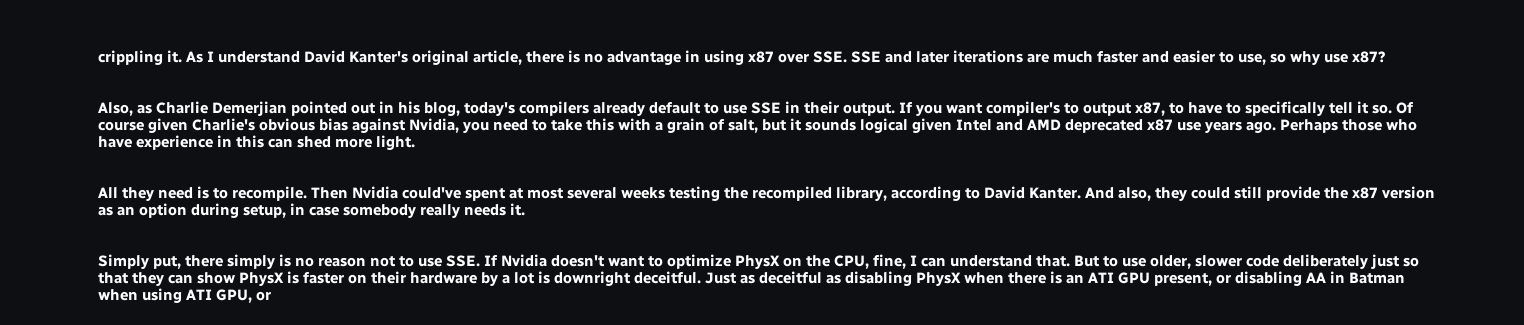crippling it. As I understand David Kanter's original article, there is no advantage in using x87 over SSE. SSE and later iterations are much faster and easier to use, so why use x87?


Also, as Charlie Demerjian pointed out in his blog, today's compilers already default to use SSE in their output. If you want compiler's to output x87, to have to specifically tell it so. Of course given Charlie's obvious bias against Nvidia, you need to take this with a grain of salt, but it sounds logical given Intel and AMD deprecated x87 use years ago. Perhaps those who have experience in this can shed more light.


All they need is to recompile. Then Nvidia could've spent at most several weeks testing the recompiled library, according to David Kanter. And also, they could still provide the x87 version as an option during setup, in case somebody really needs it.


Simply put, there simply is no reason not to use SSE. If Nvidia doesn't want to optimize PhysX on the CPU, fine, I can understand that. But to use older, slower code deliberately just so that they can show PhysX is faster on their hardware by a lot is downright deceitful. Just as deceitful as disabling PhysX when there is an ATI GPU present, or disabling AA in Batman when using ATI GPU, or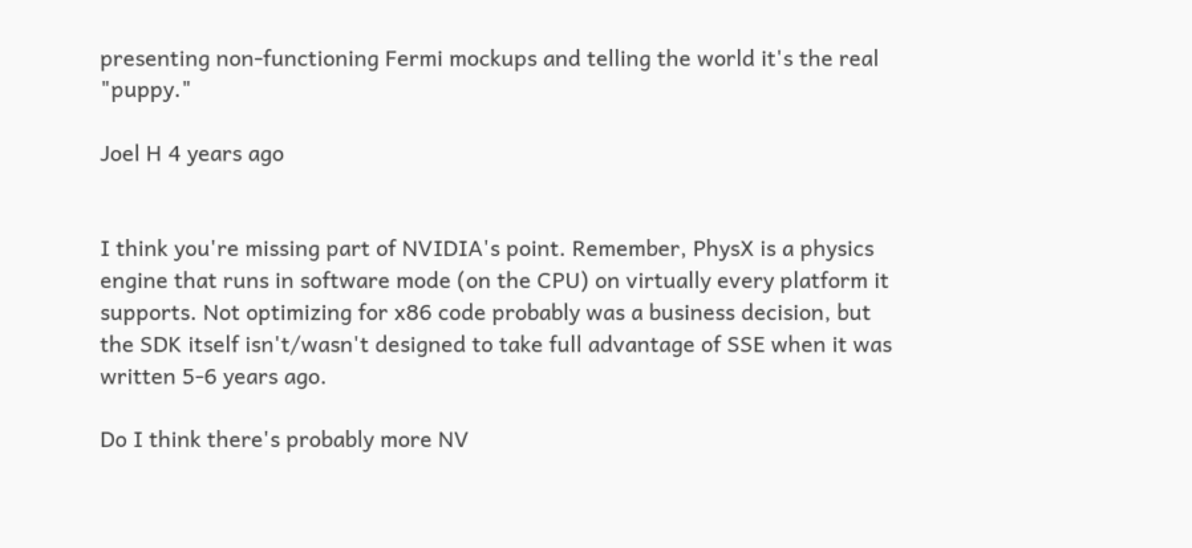presenting non-functioning Fermi mockups and telling the world it's the real "puppy."

Joel H 4 years ago


I think you're missing part of NVIDIA's point. Remember, PhysX is a physics engine that runs in software mode (on the CPU) on virtually every platform it supports. Not optimizing for x86 code probably was a business decision, but the SDK itself isn't/wasn't designed to take full advantage of SSE when it was written 5-6 years ago.

Do I think there's probably more NV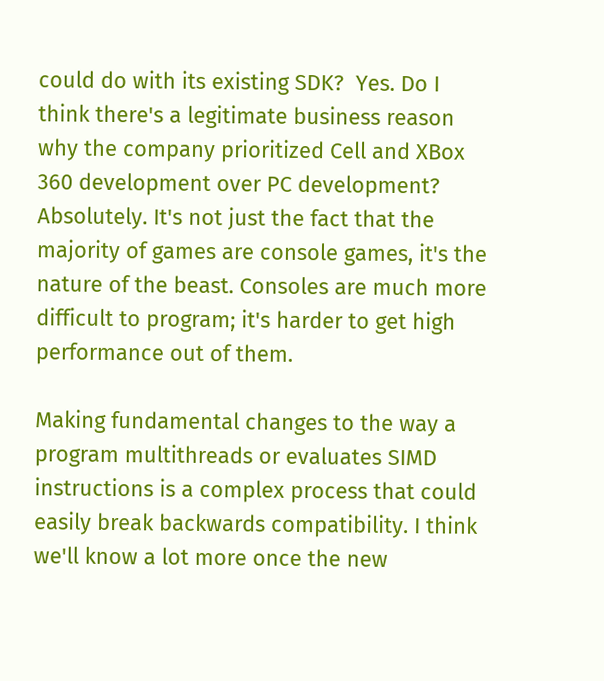could do with its existing SDK?  Yes. Do I think there's a legitimate business reason why the company prioritized Cell and XBox 360 development over PC development? Absolutely. It's not just the fact that the majority of games are console games, it's the nature of the beast. Consoles are much more difficult to program; it's harder to get high performance out of them.

Making fundamental changes to the way a program multithreads or evaluates SIMD instructions is a complex process that could easily break backwards compatibility. I think we'll know a lot more once the new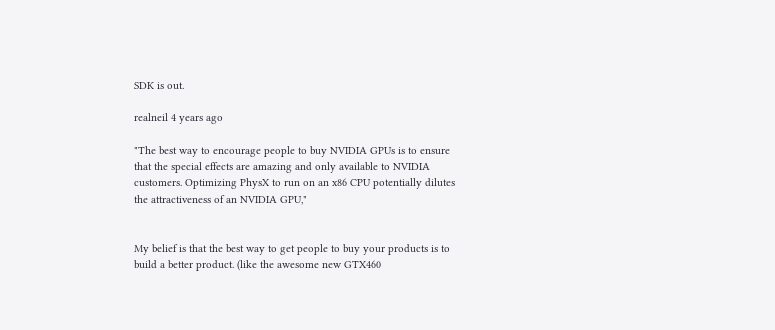SDK is out.

realneil 4 years ago

"The best way to encourage people to buy NVIDIA GPUs is to ensure that the special effects are amazing and only available to NVIDIA customers. Optimizing PhysX to run on an x86 CPU potentially dilutes the attractiveness of an NVIDIA GPU,"


My belief is that the best way to get people to buy your products is to build a better product. (like the awesome new GTX460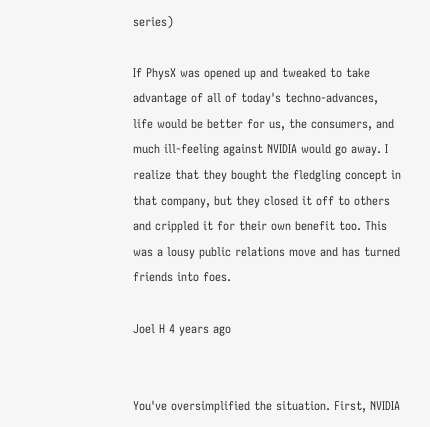series)

If PhysX was opened up and tweaked to take advantage of all of today's techno-advances, life would be better for us, the consumers, and much ill-feeling against NVIDIA would go away. I realize that they bought the fledgling concept in that company, but they closed it off to others and crippled it for their own benefit too. This was a lousy public relations move and has turned friends into foes.

Joel H 4 years ago


You've oversimplified the situation. First, NVIDIA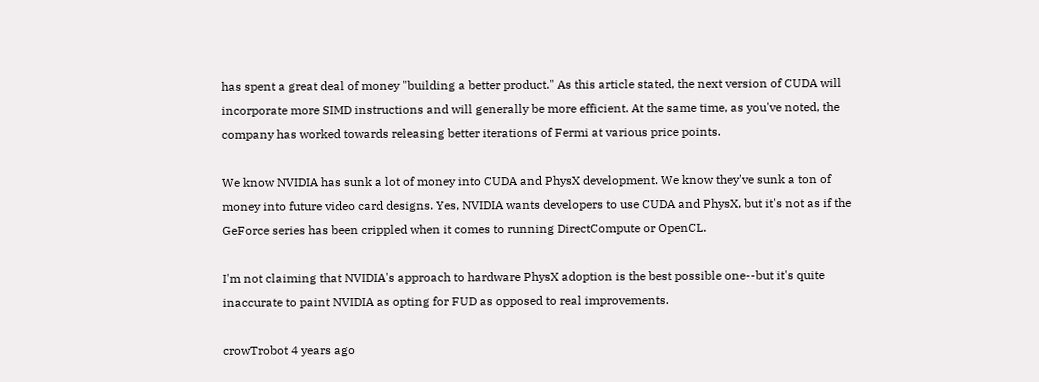has spent a great deal of money "building a better product." As this article stated, the next version of CUDA will incorporate more SIMD instructions and will generally be more efficient. At the same time, as you've noted, the company has worked towards releasing better iterations of Fermi at various price points.

We know NVIDIA has sunk a lot of money into CUDA and PhysX development. We know they've sunk a ton of money into future video card designs. Yes, NVIDIA wants developers to use CUDA and PhysX, but it's not as if the GeForce series has been crippled when it comes to running DirectCompute or OpenCL.

I'm not claiming that NVIDIA's approach to hardware PhysX adoption is the best possible one--but it's quite inaccurate to paint NVIDIA as opting for FUD as opposed to real improvements.

crowTrobot 4 years ago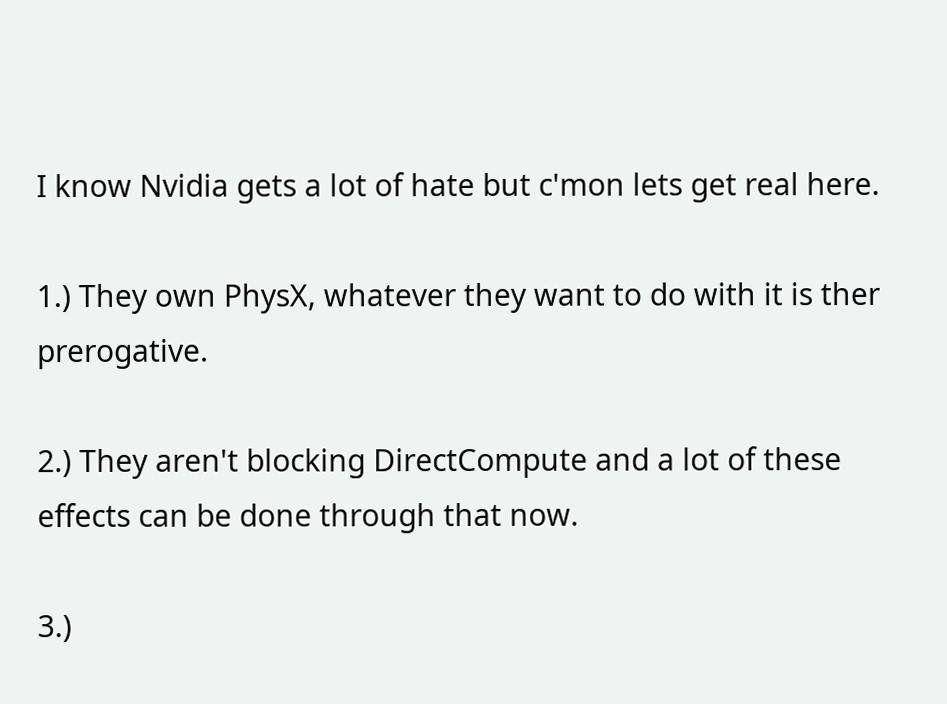I know Nvidia gets a lot of hate but c'mon lets get real here.

1.) They own PhysX, whatever they want to do with it is ther prerogative.

2.) They aren't blocking DirectCompute and a lot of these effects can be done through that now.

3.)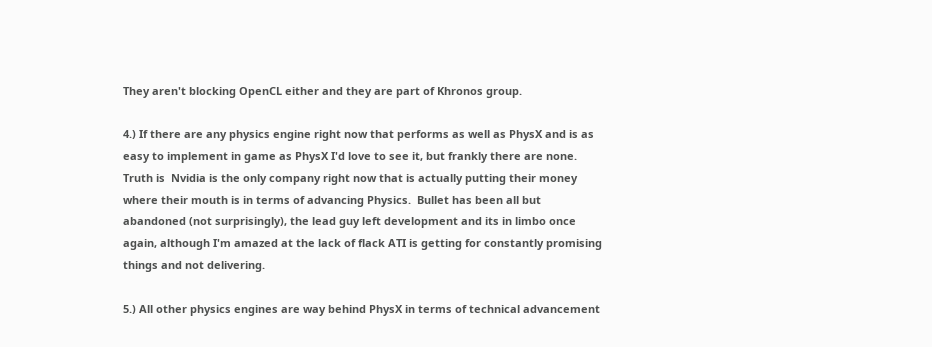They aren't blocking OpenCL either and they are part of Khronos group.

4.) If there are any physics engine right now that performs as well as PhysX and is as easy to implement in game as PhysX I'd love to see it, but frankly there are none.  Truth is  Nvidia is the only company right now that is actually putting their money where their mouth is in terms of advancing Physics.  Bullet has been all but abandoned (not surprisingly), the lead guy left development and its in limbo once again, although I'm amazed at the lack of flack ATI is getting for constantly promising things and not delivering.

5.) All other physics engines are way behind PhysX in terms of technical advancement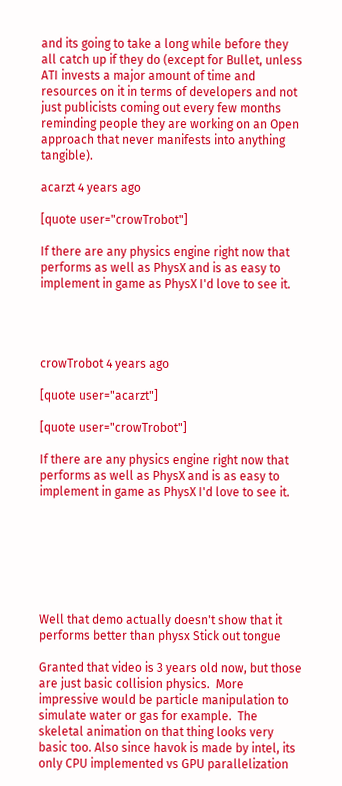and its going to take a long while before they all catch up if they do (except for Bullet, unless ATI invests a major amount of time and resources on it in terms of developers and not just publicists coming out every few months reminding people they are working on an Open approach that never manifests into anything tangible).

acarzt 4 years ago

[quote user="crowTrobot"]

If there are any physics engine right now that performs as well as PhysX and is as easy to implement in game as PhysX I'd love to see it.




crowTrobot 4 years ago

[quote user="acarzt"]

[quote user="crowTrobot"]

If there are any physics engine right now that performs as well as PhysX and is as easy to implement in game as PhysX I'd love to see it.







Well that demo actually doesn't show that it performs better than physx Stick out tongue

Granted that video is 3 years old now, but those are just basic collision physics.  More impressive would be particle manipulation to simulate water or gas for example.  The skeletal animation on that thing looks very basic too. Also since havok is made by intel, its only CPU implemented vs GPU parallelization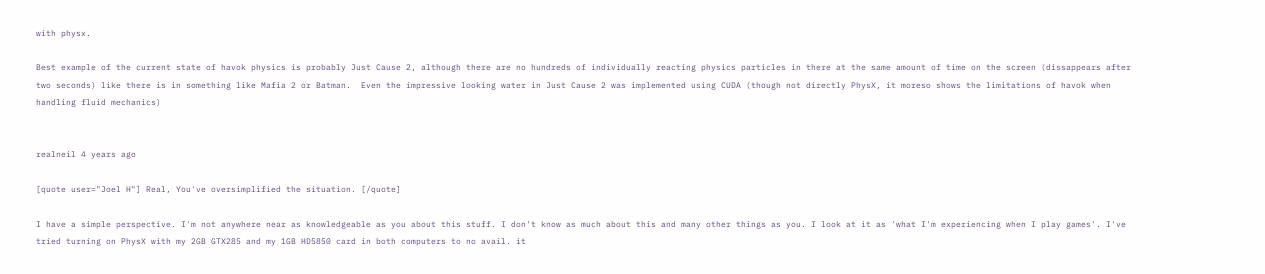with physx.

Best example of the current state of havok physics is probably Just Cause 2, although there are no hundreds of individually reacting physics particles in there at the same amount of time on the screen (dissappears after two seconds) like there is in something like Mafia 2 or Batman.  Even the impressive looking water in Just Cause 2 was implemented using CUDA (though not directly PhysX, it moreso shows the limitations of havok when handling fluid mechanics)


realneil 4 years ago

[quote user="Joel H"] Real, You've oversimplified the situation. [/quote]

I have a simple perspective. I'm not anywhere near as knowledgeable as you about this stuff. I don't know as much about this and many other things as you. I look at it as 'what I'm experiencing when I play games'. I've tried turning on PhysX with my 2GB GTX285 and my 1GB HD5850 card in both computers to no avail. it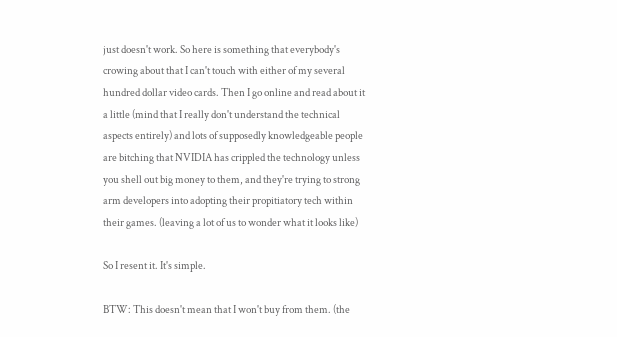just doesn't work. So here is something that everybody's crowing about that I can't touch with either of my several hundred dollar video cards. Then I go online and read about it a little (mind that I really don't understand the technical aspects entirely) and lots of supposedly knowledgeable people are bitching that NVIDIA has crippled the technology unless you shell out big money to them, and they're trying to strong arm developers into adopting their propitiatory tech within their games. (leaving a lot of us to wonder what it looks like)

So I resent it. It's simple.

BTW: This doesn't mean that I won't buy from them. (the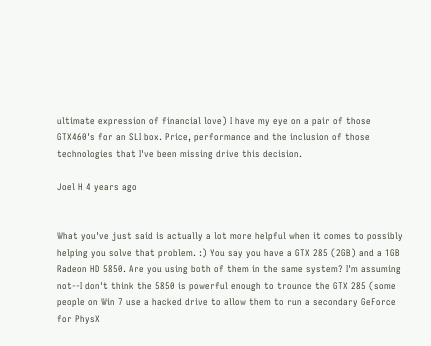ultimate expression of financial love) I have my eye on a pair of those GTX460's for an SLI box. Price, performance and the inclusion of those technologies that I've been missing drive this decision.

Joel H 4 years ago


What you've just said is actually a lot more helpful when it comes to possibly helping you solve that problem. :) You say you have a GTX 285 (2GB) and a 1GB Radeon HD 5850. Are you using both of them in the same system? I'm assuming not--I don't think the 5850 is powerful enough to trounce the GTX 285 (some people on Win 7 use a hacked drive to allow them to run a secondary GeForce for PhysX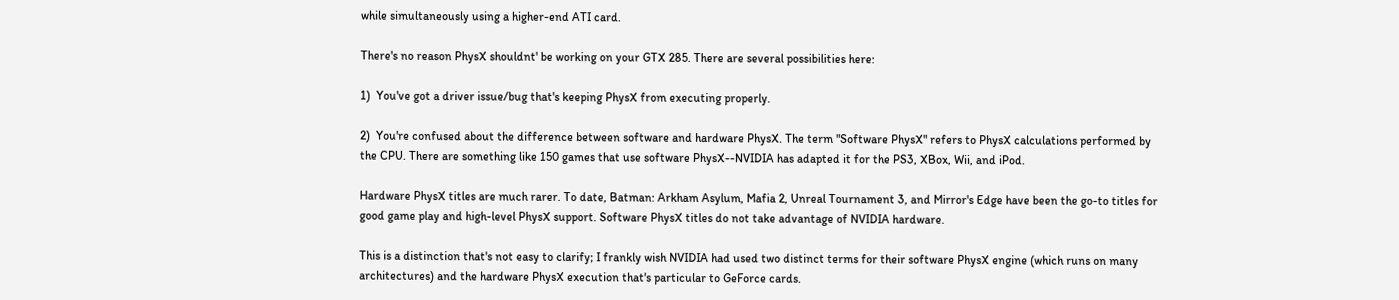while simultaneously using a higher-end ATI card.

There's no reason PhysX shouldnt' be working on your GTX 285. There are several possibilities here:

1)  You've got a driver issue/bug that's keeping PhysX from executing properly.

2)  You're confused about the difference between software and hardware PhysX. The term "Software PhysX" refers to PhysX calculations performed by the CPU. There are something like 150 games that use software PhysX--NVIDIA has adapted it for the PS3, XBox, Wii, and iPod.

Hardware PhysX titles are much rarer. To date, Batman: Arkham Asylum, Mafia 2, Unreal Tournament 3, and Mirror's Edge have been the go-to titles for good game play and high-level PhysX support. Software PhysX titles do not take advantage of NVIDIA hardware.

This is a distinction that's not easy to clarify; I frankly wish NVIDIA had used two distinct terms for their software PhysX engine (which runs on many architectures) and the hardware PhysX execution that's particular to GeForce cards.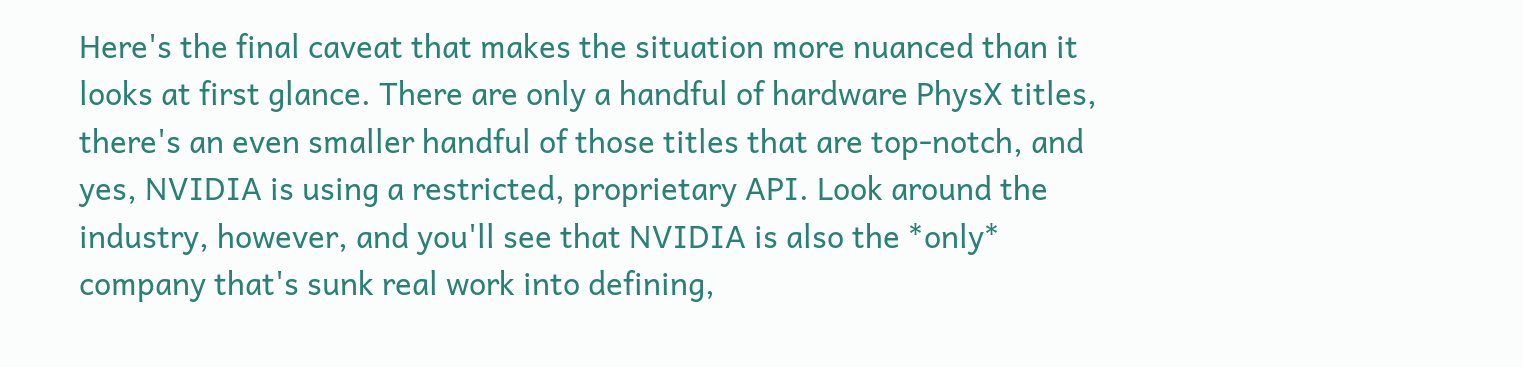Here's the final caveat that makes the situation more nuanced than it looks at first glance. There are only a handful of hardware PhysX titles, there's an even smaller handful of those titles that are top-notch, and yes, NVIDIA is using a restricted, proprietary API. Look around the industry, however, and you'll see that NVIDIA is also the *only* company that's sunk real work into defining,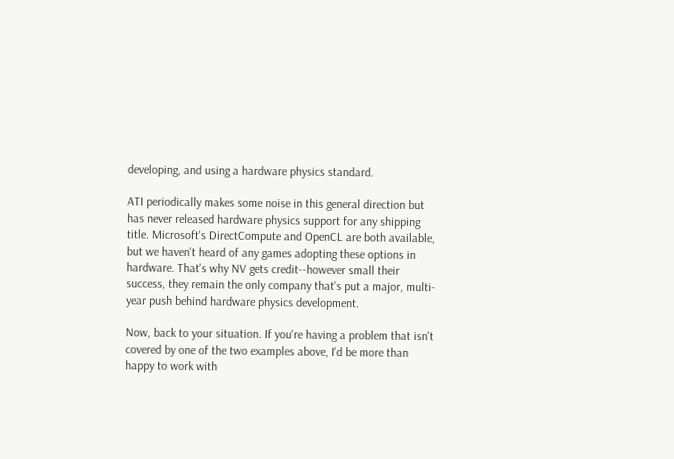developing, and using a hardware physics standard.

ATI periodically makes some noise in this general direction but has never released hardware physics support for any shipping title. Microsoft's DirectCompute and OpenCL are both available, but we haven't heard of any games adopting these options in hardware. That's why NV gets credit--however small their success, they remain the only company that's put a major, multi-year push behind hardware physics development.

Now, back to your situation. If you're having a problem that isn't covered by one of the two examples above, I'd be more than happy to work with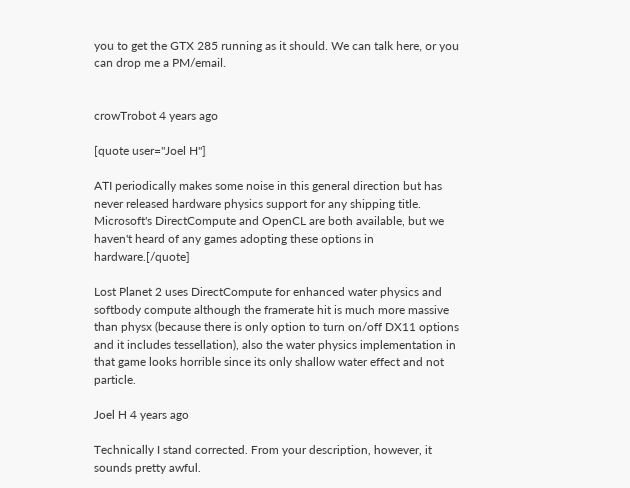you to get the GTX 285 running as it should. We can talk here, or you can drop me a PM/email.


crowTrobot 4 years ago

[quote user="Joel H"]

ATI periodically makes some noise in this general direction but has never released hardware physics support for any shipping title. Microsoft's DirectCompute and OpenCL are both available, but we haven't heard of any games adopting these options in hardware.[/quote]

Lost Planet 2 uses DirectCompute for enhanced water physics and softbody compute although the framerate hit is much more massive than physx (because there is only option to turn on/off DX11 options and it includes tessellation), also the water physics implementation in that game looks horrible since its only shallow water effect and not particle.

Joel H 4 years ago

Technically I stand corrected. From your description, however, it sounds pretty awful.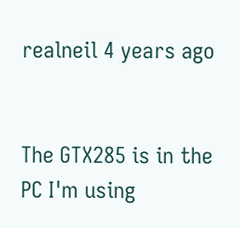realneil 4 years ago


The GTX285 is in the PC I'm using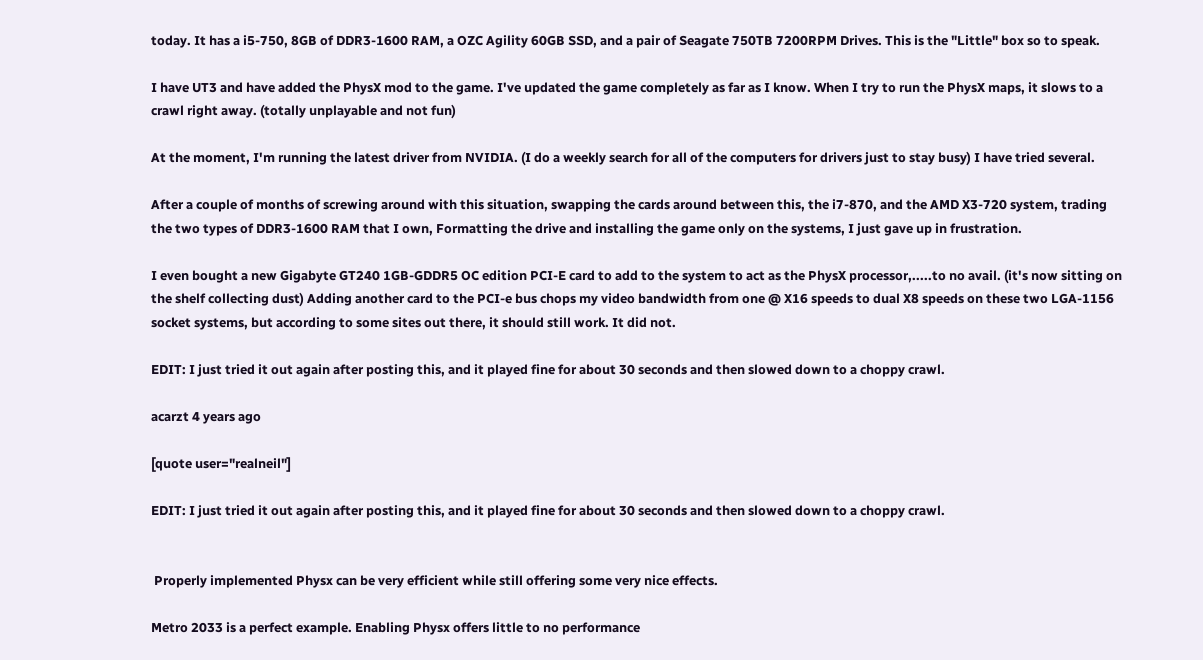today. It has a i5-750, 8GB of DDR3-1600 RAM, a OZC Agility 60GB SSD, and a pair of Seagate 750TB 7200RPM Drives. This is the "Little" box so to speak.

I have UT3 and have added the PhysX mod to the game. I've updated the game completely as far as I know. When I try to run the PhysX maps, it slows to a crawl right away. (totally unplayable and not fun)

At the moment, I'm running the latest driver from NVIDIA. (I do a weekly search for all of the computers for drivers just to stay busy) I have tried several.

After a couple of months of screwing around with this situation, swapping the cards around between this, the i7-870, and the AMD X3-720 system, trading the two types of DDR3-1600 RAM that I own, Formatting the drive and installing the game only on the systems, I just gave up in frustration.

I even bought a new Gigabyte GT240 1GB-GDDR5 OC edition PCI-E card to add to the system to act as the PhysX processor,.....to no avail. (it's now sitting on the shelf collecting dust) Adding another card to the PCI-e bus chops my video bandwidth from one @ X16 speeds to dual X8 speeds on these two LGA-1156 socket systems, but according to some sites out there, it should still work. It did not.

EDIT: I just tried it out again after posting this, and it played fine for about 30 seconds and then slowed down to a choppy crawl.

acarzt 4 years ago

[quote user="realneil"]

EDIT: I just tried it out again after posting this, and it played fine for about 30 seconds and then slowed down to a choppy crawl.


 Properly implemented Physx can be very efficient while still offering some very nice effects.

Metro 2033 is a perfect example. Enabling Physx offers little to no performance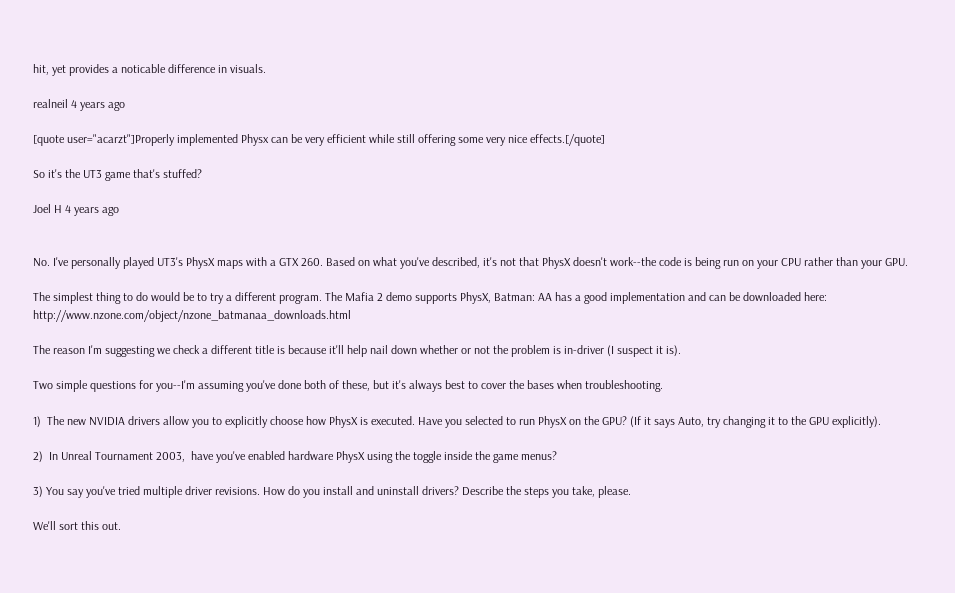hit, yet provides a noticable difference in visuals.

realneil 4 years ago

[quote user="acarzt"]Properly implemented Physx can be very efficient while still offering some very nice effects.[/quote]

So it's the UT3 game that's stuffed?

Joel H 4 years ago


No. I've personally played UT3's PhysX maps with a GTX 260. Based on what you've described, it's not that PhysX doesn't work--the code is being run on your CPU rather than your GPU.

The simplest thing to do would be to try a different program. The Mafia 2 demo supports PhysX, Batman: AA has a good implementation and can be downloaded here:  http://www.nzone.com/object/nzone_batmanaa_downloads.html

The reason I'm suggesting we check a different title is because it'll help nail down whether or not the problem is in-driver (I suspect it is).

Two simple questions for you--I'm assuming you've done both of these, but it's always best to cover the bases when troubleshooting.

1)  The new NVIDIA drivers allow you to explicitly choose how PhysX is executed. Have you selected to run PhysX on the GPU? (If it says Auto, try changing it to the GPU explicitly).

2)  In Unreal Tournament 2003,  have you've enabled hardware PhysX using the toggle inside the game menus?

3) You say you've tried multiple driver revisions. How do you install and uninstall drivers? Describe the steps you take, please.

We'll sort this out.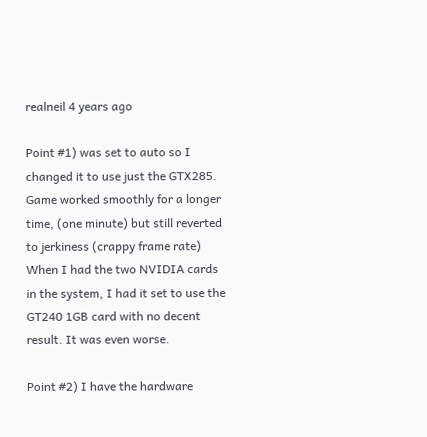realneil 4 years ago

Point #1) was set to auto so I changed it to use just the GTX285. Game worked smoothly for a longer time, (one minute) but still reverted to jerkiness (crappy frame rate) When I had the two NVIDIA cards in the system, I had it set to use the GT240 1GB card with no decent result. It was even worse.

Point #2) I have the hardware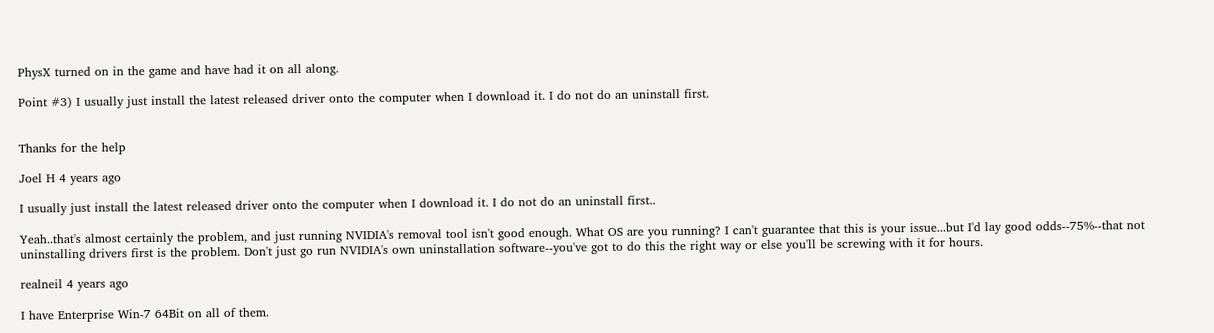PhysX turned on in the game and have had it on all along.

Point #3) I usually just install the latest released driver onto the computer when I download it. I do not do an uninstall first.


Thanks for the help

Joel H 4 years ago

I usually just install the latest released driver onto the computer when I download it. I do not do an uninstall first..

Yeah..that's almost certainly the problem, and just running NVIDIA's removal tool isn't good enough. What OS are you running? I can't guarantee that this is your issue...but I'd lay good odds--75%--that not uninstalling drivers first is the problem. Don't just go run NVIDIA's own uninstallation software--you've got to do this the right way or else you'll be screwing with it for hours.

realneil 4 years ago

I have Enterprise Win-7 64Bit on all of them.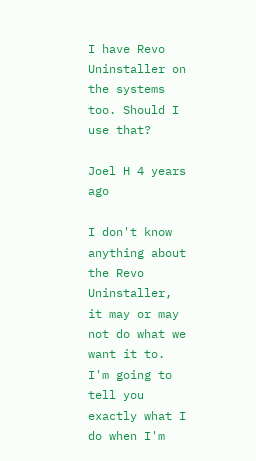I have Revo Uninstaller on the systems too. Should I use that?

Joel H 4 years ago

I don't know anything about the Revo Uninstaller, it may or may not do what we want it to. I'm going to tell you exactly what I do when I'm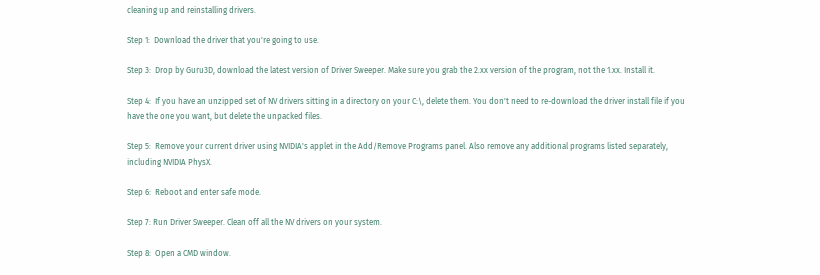cleaning up and reinstalling drivers.

Step 1:  Download the driver that you're going to use.

Step 3:  Drop by Guru3D, download the latest version of Driver Sweeper. Make sure you grab the 2.xx version of the program, not the 1.xx. Install it.

Step 4:  If you have an unzipped set of NV drivers sitting in a directory on your C:\, delete them. You don't need to re-download the driver install file if you have the one you want, but delete the unpacked files.

Step 5:  Remove your current driver using NVIDIA's applet in the Add/Remove Programs panel. Also remove any additional programs listed separately, including NVIDIA PhysX.

Step 6:  Reboot and enter safe mode.

Step 7: Run Driver Sweeper. Clean off all the NV drivers on your system.

Step 8:  Open a CMD window.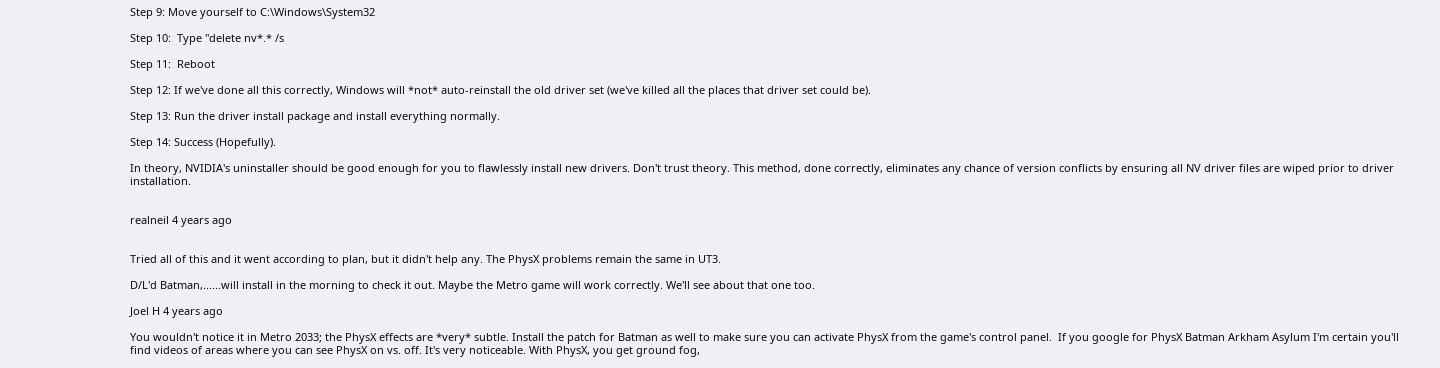Step 9: Move yourself to C:\Windows\System32

Step 10:  Type "delete nv*.* /s

Step 11:  Reboot

Step 12: If we've done all this correctly, Windows will *not* auto-reinstall the old driver set (we've killed all the places that driver set could be).

Step 13: Run the driver install package and install everything normally.

Step 14: Success (Hopefully).

In theory, NVIDIA's uninstaller should be good enough for you to flawlessly install new drivers. Don't trust theory. This method, done correctly, eliminates any chance of version conflicts by ensuring all NV driver files are wiped prior to driver installation.


realneil 4 years ago


Tried all of this and it went according to plan, but it didn't help any. The PhysX problems remain the same in UT3.

D/L'd Batman,......will install in the morning to check it out. Maybe the Metro game will work correctly. We'll see about that one too.

Joel H 4 years ago

You wouldn't notice it in Metro 2033; the PhysX effects are *very* subtle. Install the patch for Batman as well to make sure you can activate PhysX from the game's control panel.  If you google for PhysX Batman Arkham Asylum I'm certain you'll find videos of areas where you can see PhysX on vs. off. It's very noticeable. With PhysX, you get ground fog,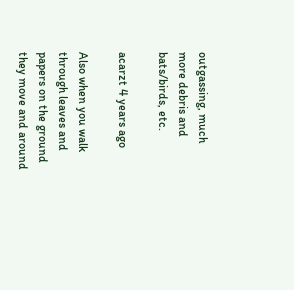outgassing, much more debris and bats/birds, etc.

acarzt 4 years ago

Also when you walk through leaves and papers on the ground they move and around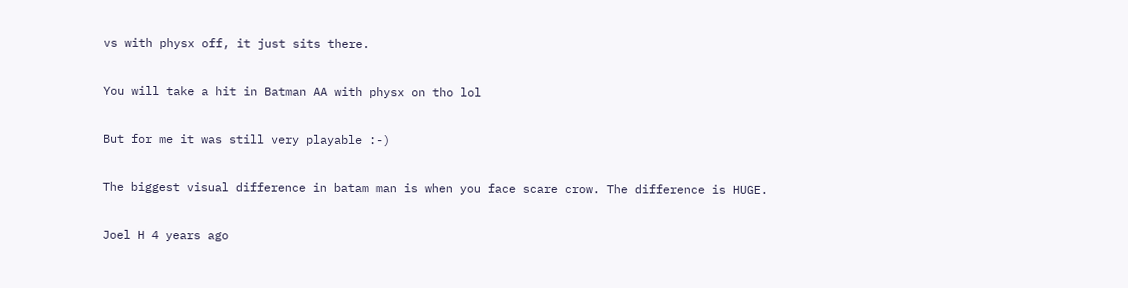vs with physx off, it just sits there.

You will take a hit in Batman AA with physx on tho lol

But for me it was still very playable :-)

The biggest visual difference in batam man is when you face scare crow. The difference is HUGE.

Joel H 4 years ago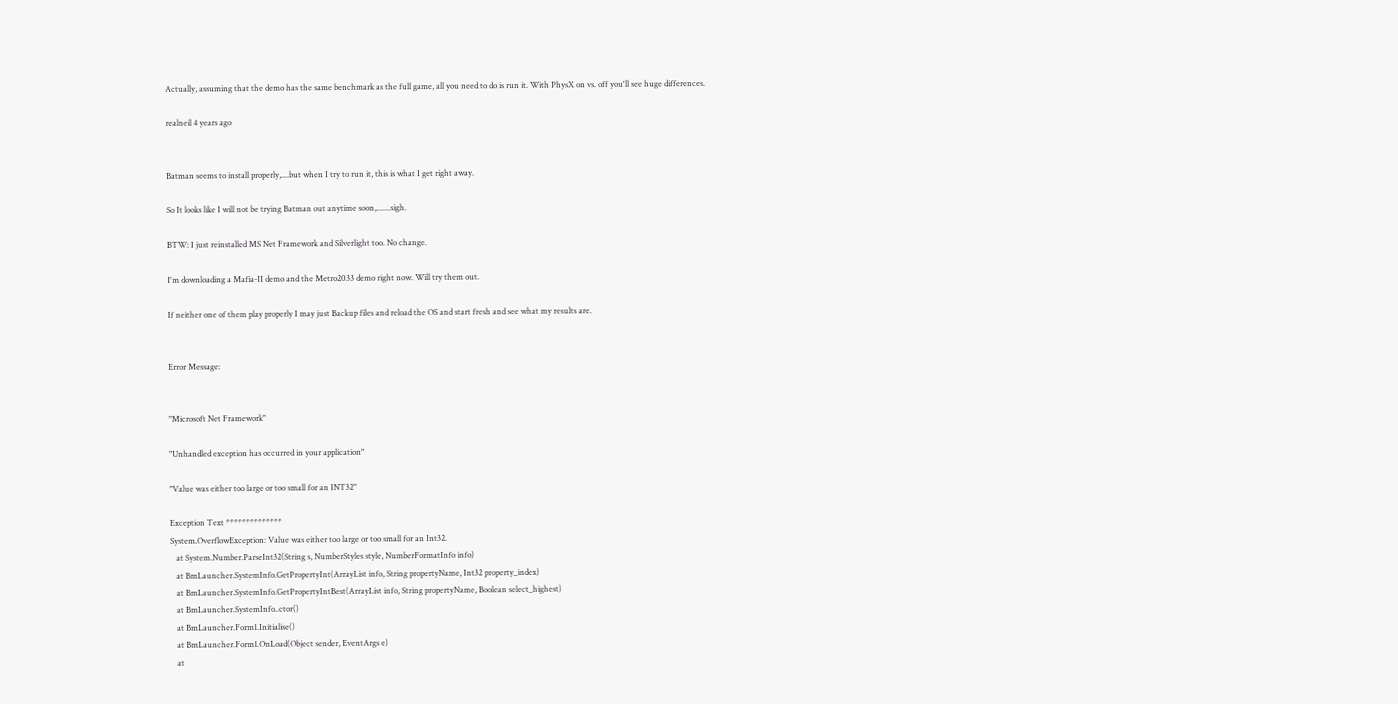Actually, assuming that the demo has the same benchmark as the full game, all you need to do is run it. With PhysX on vs. off you'll see huge differences.

realneil 4 years ago


Batman seems to install properly,....but when I try to run it, this is what I get right away.

So It looks like I will not be trying Batman out anytime soon,.......sigh.

BTW: I just reinstalled MS Net Framework and Silverlight too. No change.

I'm downloading a Mafia-II demo and the Metro2033 demo right now. Will try them out.

If neither one of them play properly I may just Backup files and reload the OS and start fresh and see what my results are.


Error Message:


"Microsoft Net Framework"

"Unhandled exception has occurred in your application"

"Value was either too large or too small for an INT32"

Exception Text **************
System.OverflowException: Value was either too large or too small for an Int32.
   at System.Number.ParseInt32(String s, NumberStyles style, NumberFormatInfo info)
   at BmLauncher.SystemInfo.GetPropertyInt(ArrayList info, String propertyName, Int32 property_index)
   at BmLauncher.SystemInfo.GetPropertyIntBest(ArrayList info, String propertyName, Boolean select_highest)
   at BmLauncher.SystemInfo..ctor()
   at BmLauncher.Form1.Initialise()
   at BmLauncher.Form1.OnLoad(Object sender, EventArgs e)
   at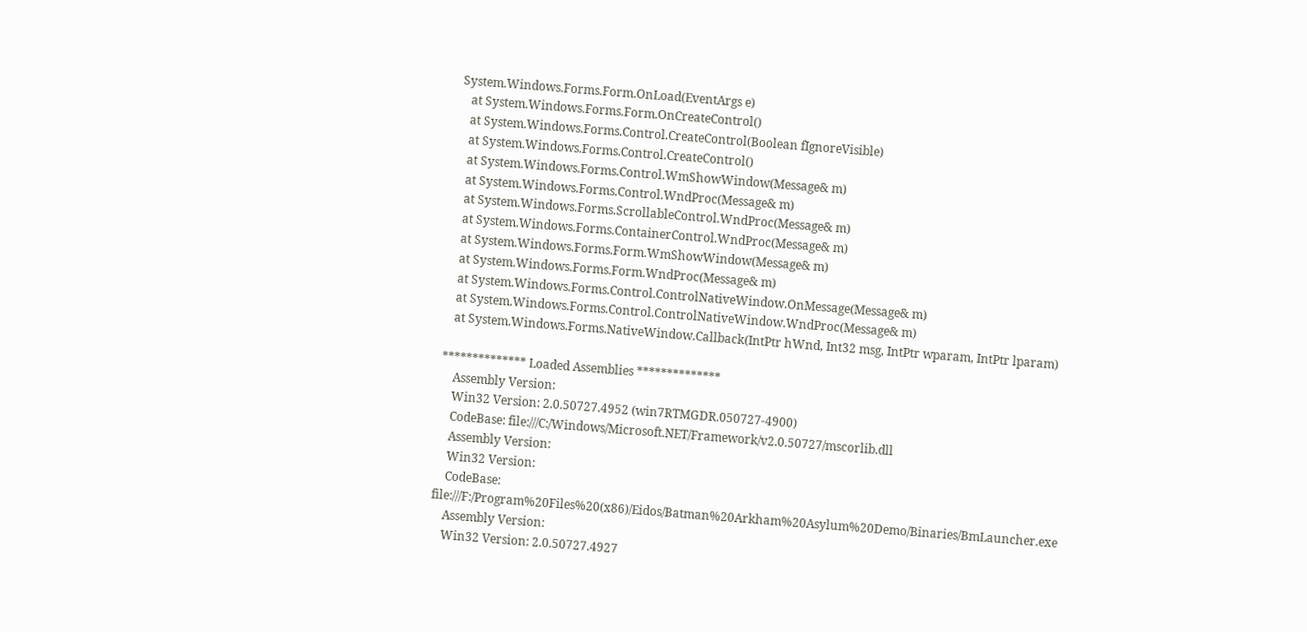System.Windows.Forms.Form.OnLoad(EventArgs e)
   at System.Windows.Forms.Form.OnCreateControl()
   at System.Windows.Forms.Control.CreateControl(Boolean fIgnoreVisible)
   at System.Windows.Forms.Control.CreateControl()
   at System.Windows.Forms.Control.WmShowWindow(Message& m)
   at System.Windows.Forms.Control.WndProc(Message& m)
   at System.Windows.Forms.ScrollableControl.WndProc(Message& m)
   at System.Windows.Forms.ContainerControl.WndProc(Message& m)
   at System.Windows.Forms.Form.WmShowWindow(Message& m)
   at System.Windows.Forms.Form.WndProc(Message& m)
   at System.Windows.Forms.Control.ControlNativeWindow.OnMessage(Message& m)
   at System.Windows.Forms.Control.ControlNativeWindow.WndProc(Message& m)
   at System.Windows.Forms.NativeWindow.Callback(IntPtr hWnd, Int32 msg, IntPtr wparam, IntPtr lparam)

************** Loaded Assemblies **************
    Assembly Version:
    Win32 Version: 2.0.50727.4952 (win7RTMGDR.050727-4900)
    CodeBase: file:///C:/Windows/Microsoft.NET/Framework/v2.0.50727/mscorlib.dll
    Assembly Version:
    Win32 Version:
    CodeBase: file:///F:/Program%20Files%20(x86)/Eidos/Batman%20Arkham%20Asylum%20Demo/Binaries/BmLauncher.exe
    Assembly Version:
    Win32 Version: 2.0.50727.4927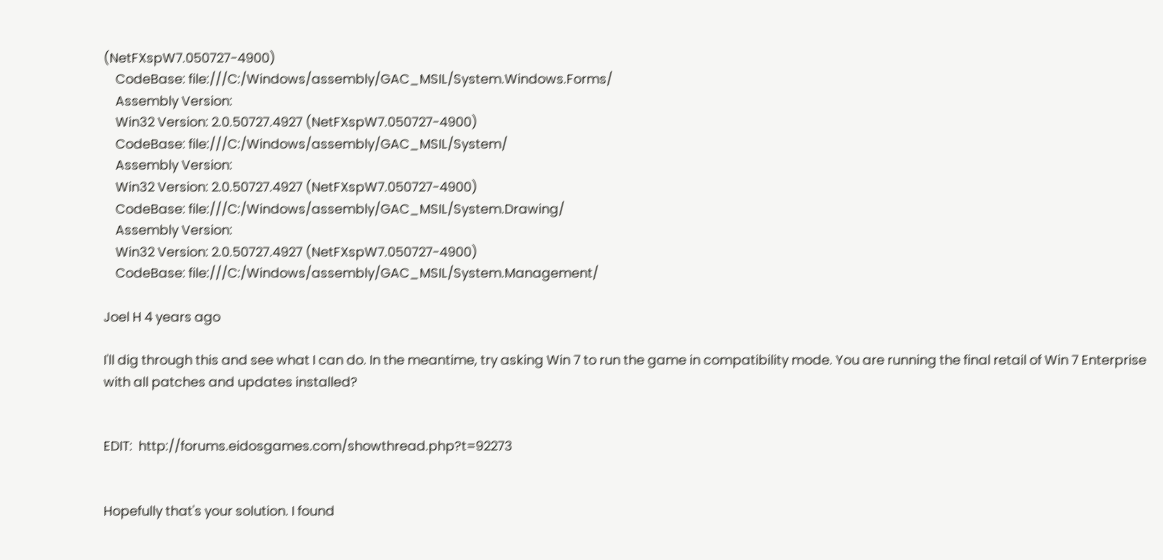(NetFXspW7.050727-4900)
    CodeBase: file:///C:/Windows/assembly/GAC_MSIL/System.Windows.Forms/
    Assembly Version:
    Win32 Version: 2.0.50727.4927 (NetFXspW7.050727-4900)
    CodeBase: file:///C:/Windows/assembly/GAC_MSIL/System/
    Assembly Version:
    Win32 Version: 2.0.50727.4927 (NetFXspW7.050727-4900)
    CodeBase: file:///C:/Windows/assembly/GAC_MSIL/System.Drawing/
    Assembly Version:
    Win32 Version: 2.0.50727.4927 (NetFXspW7.050727-4900)
    CodeBase: file:///C:/Windows/assembly/GAC_MSIL/System.Management/

Joel H 4 years ago

I'll dig through this and see what I can do. In the meantime, try asking Win 7 to run the game in compatibility mode. You are running the final retail of Win 7 Enterprise with all patches and updates installed?


EDIT:  http://forums.eidosgames.com/showthread.php?t=92273


Hopefully that's your solution. I found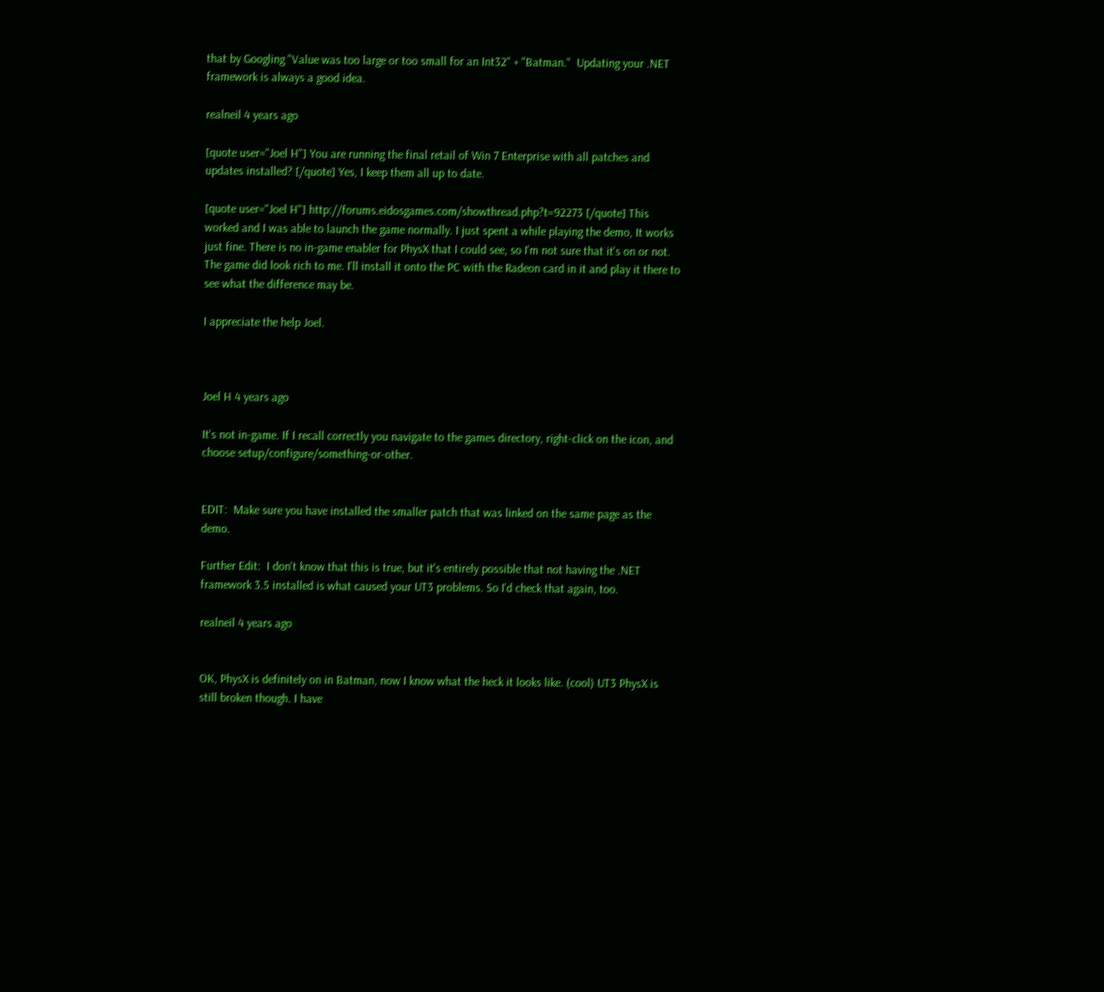that by Googling "Value was too large or too small for an Int32" + "Batman."  Updating your .NET framework is always a good idea.

realneil 4 years ago

[quote user="Joel H"] You are running the final retail of Win 7 Enterprise with all patches and updates installed? [/quote] Yes, I keep them all up to date.

[quote user="Joel H"] http://forums.eidosgames.com/showthread.php?t=92273 [/quote] This worked and I was able to launch the game normally. I just spent a while playing the demo, It works just fine. There is no in-game enabler for PhysX that I could see, so I'm not sure that it's on or not. The game did look rich to me. I'll install it onto the PC with the Radeon card in it and play it there to see what the difference may be.

I appreciate the help Joel.



Joel H 4 years ago

It's not in-game. If I recall correctly you navigate to the games directory, right-click on the icon, and choose setup/configure/something-or-other.


EDIT:  Make sure you have installed the smaller patch that was linked on the same page as the demo.

Further Edit:  I don't know that this is true, but it's entirely possible that not having the .NET framework 3.5 installed is what caused your UT3 problems. So I'd check that again, too.

realneil 4 years ago


OK, PhysX is definitely on in Batman, now I know what the heck it looks like. (cool) UT3 PhysX is still broken though. I have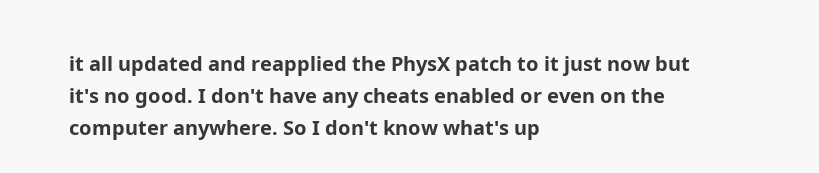it all updated and reapplied the PhysX patch to it just now but it's no good. I don't have any cheats enabled or even on the computer anywhere. So I don't know what's up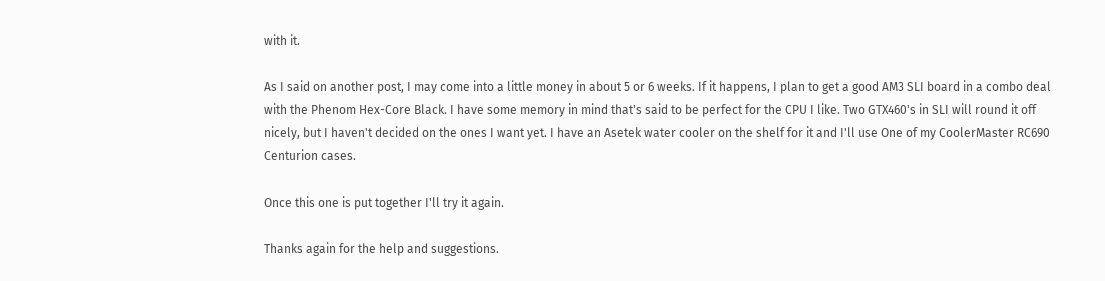with it.

As I said on another post, I may come into a little money in about 5 or 6 weeks. If it happens, I plan to get a good AM3 SLI board in a combo deal with the Phenom Hex-Core Black. I have some memory in mind that's said to be perfect for the CPU I like. Two GTX460's in SLI will round it off nicely, but I haven't decided on the ones I want yet. I have an Asetek water cooler on the shelf for it and I'll use One of my CoolerMaster RC690 Centurion cases.

Once this one is put together I'll try it again.

Thanks again for the help and suggestions.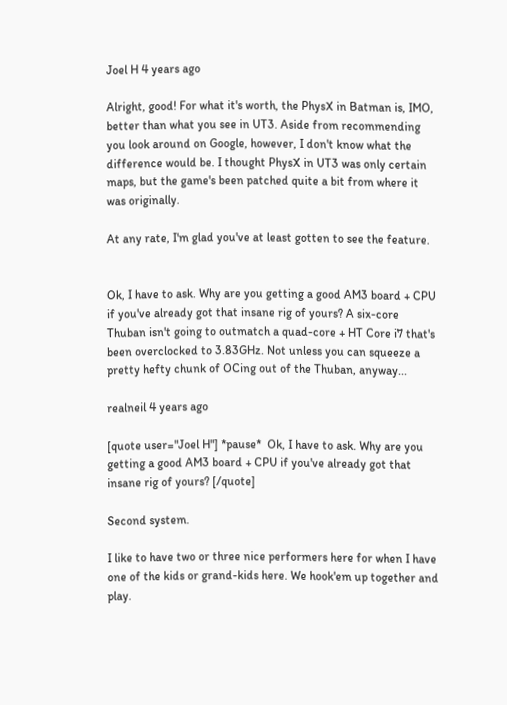Joel H 4 years ago

Alright, good! For what it's worth, the PhysX in Batman is, IMO, better than what you see in UT3. Aside from recommending you look around on Google, however, I don't know what the difference would be. I thought PhysX in UT3 was only certain maps, but the game's been patched quite a bit from where it was originally.

At any rate, I'm glad you've at least gotten to see the feature.


Ok, I have to ask. Why are you getting a good AM3 board + CPU if you've already got that insane rig of yours? A six-core Thuban isn't going to outmatch a quad-core + HT Core i7 that's been overclocked to 3.83GHz. Not unless you can squeeze a pretty hefty chunk of OCing out of the Thuban, anyway...

realneil 4 years ago

[quote user="Joel H"] *pause*  Ok, I have to ask. Why are you getting a good AM3 board + CPU if you've already got that insane rig of yours? [/quote]

Second system.

I like to have two or three nice performers here for when I have one of the kids or grand-kids here. We hook'em up together and play.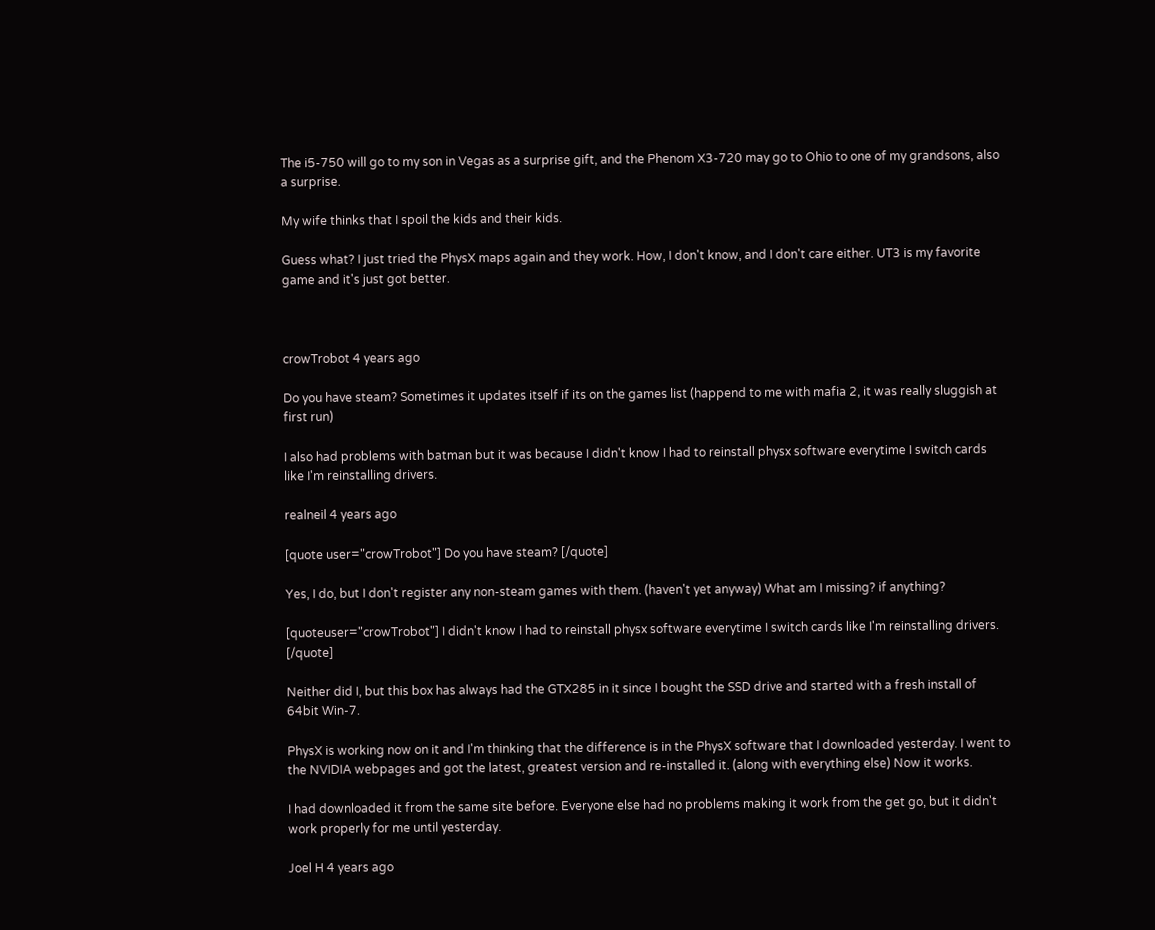The i5-750 will go to my son in Vegas as a surprise gift, and the Phenom X3-720 may go to Ohio to one of my grandsons, also a surprise.

My wife thinks that I spoil the kids and their kids.

Guess what? I just tried the PhysX maps again and they work. How, I don't know, and I don't care either. UT3 is my favorite game and it's just got better.



crowTrobot 4 years ago

Do you have steam? Sometimes it updates itself if its on the games list (happend to me with mafia 2, it was really sluggish at first run)

I also had problems with batman but it was because I didn't know I had to reinstall physx software everytime I switch cards like I'm reinstalling drivers.

realneil 4 years ago

[quote user="crowTrobot"] Do you have steam? [/quote]

Yes, I do, but I don't register any non-steam games with them. (haven't yet anyway) What am I missing? if anything?

[quoteuser="crowTrobot"] I didn't know I had to reinstall physx software everytime I switch cards like I'm reinstalling drivers. [/quote]

Neither did I, but this box has always had the GTX285 in it since I bought the SSD drive and started with a fresh install of 64bit Win-7.

PhysX is working now on it and I'm thinking that the difference is in the PhysX software that I downloaded yesterday. I went to the NVIDIA webpages and got the latest, greatest version and re-installed it. (along with everything else) Now it works.

I had downloaded it from the same site before. Everyone else had no problems making it work from the get go, but it didn't work properly for me until yesterday.

Joel H 4 years ago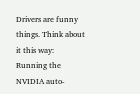Drivers are funny things. Think about it this way:  Running the NVIDIA auto-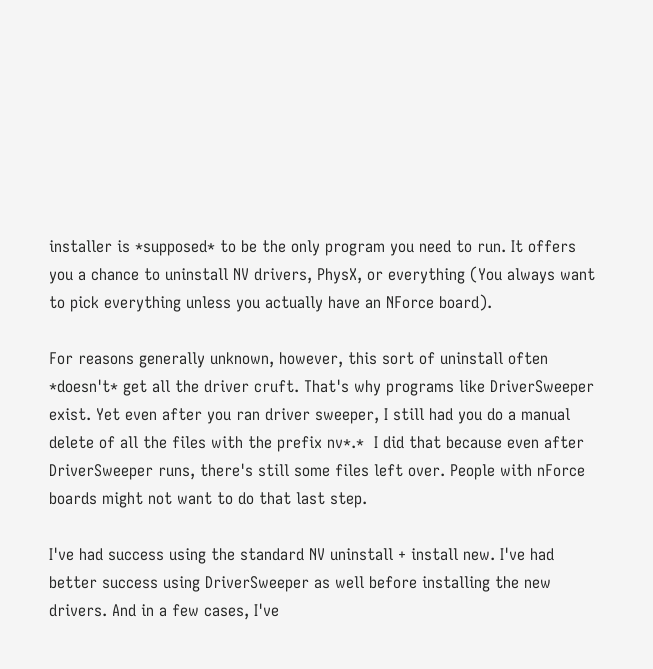installer is *supposed* to be the only program you need to run. It offers you a chance to uninstall NV drivers, PhysX, or everything (You always want to pick everything unless you actually have an NForce board).

For reasons generally unknown, however, this sort of uninstall often *doesn't* get all the driver cruft. That's why programs like DriverSweeper exist. Yet even after you ran driver sweeper, I still had you do a manual delete of all the files with the prefix nv*.*  I did that because even after DriverSweeper runs, there's still some files left over. People with nForce boards might not want to do that last step.

I've had success using the standard NV uninstall + install new. I've had better success using DriverSweeper as well before installing the new drivers. And in a few cases, I've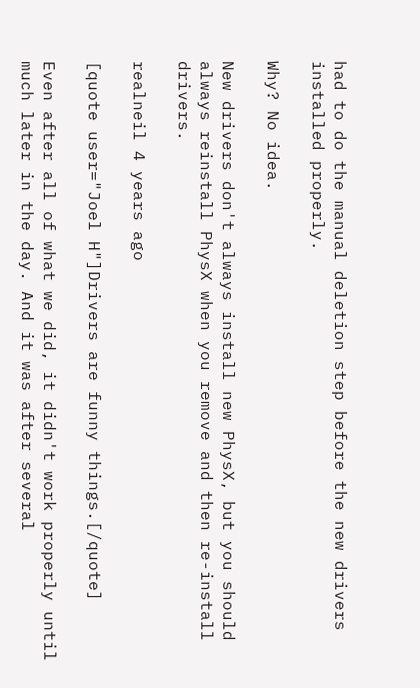had to do the manual deletion step before the new drivers installed properly.

Why? No idea.

New drivers don't always install new PhysX, but you should always reinstall PhysX when you remove and then re-install drivers.

realneil 4 years ago

[quote user="Joel H"]Drivers are funny things.[/quote]

Even after all of what we did, it didn't work properly until much later in the day. And it was after several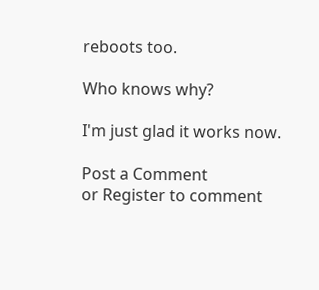reboots too.

Who knows why?

I'm just glad it works now.

Post a Comment
or Register to comment